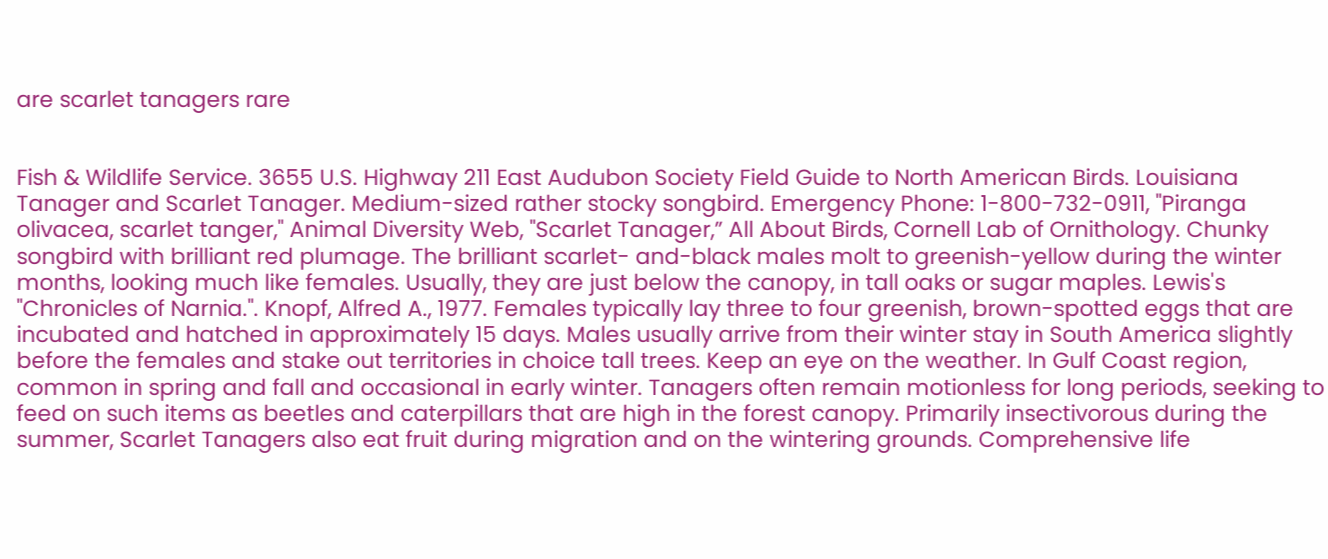are scarlet tanagers rare


Fish & Wildlife Service. 3655 U.S. Highway 211 East Audubon Society Field Guide to North American Birds. Louisiana Tanager and Scarlet Tanager. Medium-sized rather stocky songbird. Emergency Phone: 1-800-732-0911, "Piranga olivacea, scarlet tanger," Animal Diversity Web, "Scarlet Tanager,” All About Birds, Cornell Lab of Ornithology. Chunky songbird with brilliant red plumage. The brilliant scarlet- and-black males molt to greenish-yellow during the winter months, looking much like females. Usually, they are just below the canopy, in tall oaks or sugar maples. Lewis's "Chronicles of Narnia.". Knopf, Alfred A., 1977. Females typically lay three to four greenish, brown-spotted eggs that are incubated and hatched in approximately 15 days. Males usually arrive from their winter stay in South America slightly before the females and stake out territories in choice tall trees. Keep an eye on the weather. In Gulf Coast region, common in spring and fall and occasional in early winter. Tanagers often remain motionless for long periods, seeking to feed on such items as beetles and caterpillars that are high in the forest canopy. Primarily insectivorous during the summer, Scarlet Tanagers also eat fruit during migration and on the wintering grounds. Comprehensive life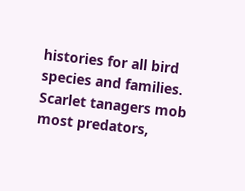histories for all bird species and families. Scarlet tanagers mob most predators,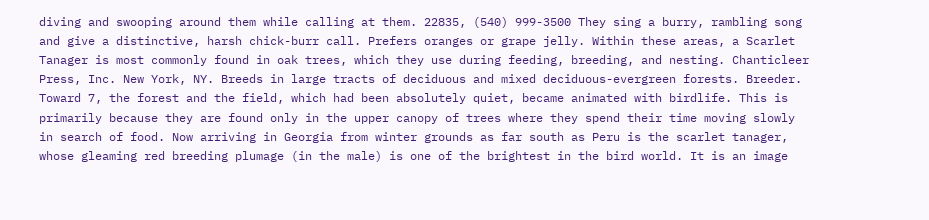diving and swooping around them while calling at them. 22835, (540) 999-3500 They sing a burry, rambling song and give a distinctive, harsh chick-burr call. Prefers oranges or grape jelly. Within these areas, a Scarlet Tanager is most commonly found in oak trees, which they use during feeding, breeding, and nesting. Chanticleer Press, Inc. New York, NY. Breeds in large tracts of deciduous and mixed deciduous-evergreen forests. Breeder. Toward 7, the forest and the field, which had been absolutely quiet, became animated with birdlife. This is primarily because they are found only in the upper canopy of trees where they spend their time moving slowly in search of food. Now arriving in Georgia from winter grounds as far south as Peru is the scarlet tanager, whose gleaming red breeding plumage (in the male) is one of the brightest in the bird world. It is an image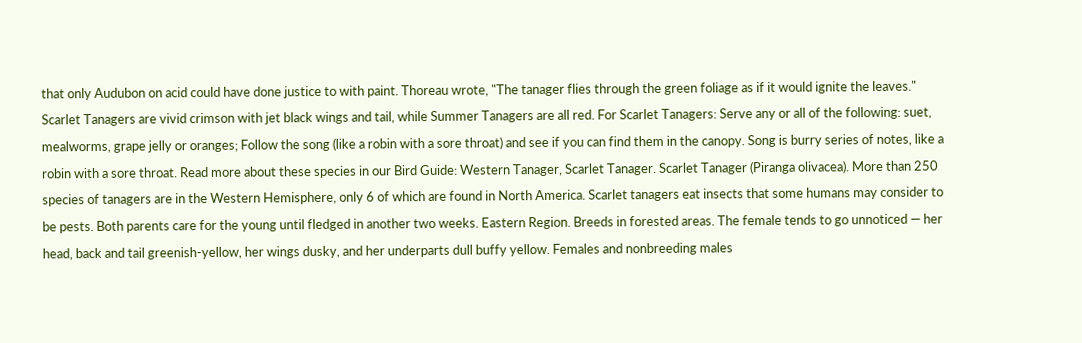that only Audubon on acid could have done justice to with paint. Thoreau wrote, "The tanager flies through the green foliage as if it would ignite the leaves." Scarlet Tanagers are vivid crimson with jet black wings and tail, while Summer Tanagers are all red. For Scarlet Tanagers: Serve any or all of the following: suet, mealworms, grape jelly or oranges; Follow the song (like a robin with a sore throat) and see if you can find them in the canopy. Song is burry series of notes, like a robin with a sore throat. Read more about these species in our Bird Guide: Western Tanager, Scarlet Tanager. Scarlet Tanager (Piranga olivacea). More than 250 species of tanagers are in the Western Hemisphere, only 6 of which are found in North America. Scarlet tanagers eat insects that some humans may consider to be pests. Both parents care for the young until fledged in another two weeks. Eastern Region. Breeds in forested areas. The female tends to go unnoticed — her head, back and tail greenish-yellow, her wings dusky, and her underparts dull buffy yellow. Females and nonbreeding males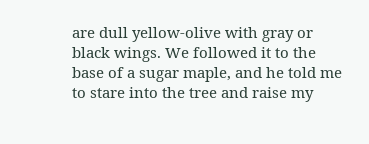are dull yellow-olive with gray or black wings. We followed it to the base of a sugar maple, and he told me to stare into the tree and raise my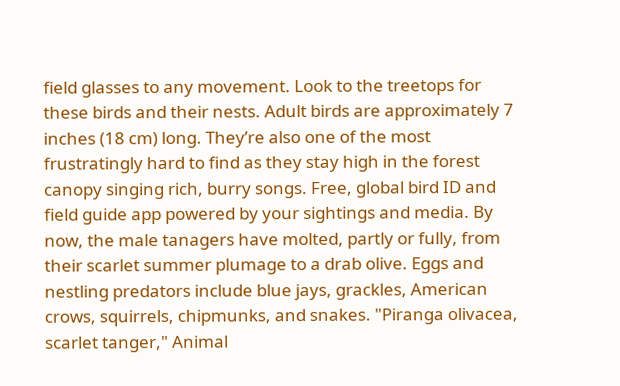field glasses to any movement. Look to the treetops for these birds and their nests. Adult birds are approximately 7 inches (18 cm) long. They’re also one of the most frustratingly hard to find as they stay high in the forest canopy singing rich, burry songs. Free, global bird ID and field guide app powered by your sightings and media. By now, the male tanagers have molted, partly or fully, from their scarlet summer plumage to a drab olive. Eggs and nestling predators include blue jays, grackles, American crows, squirrels, chipmunks, and snakes. "Piranga olivacea, scarlet tanger," Animal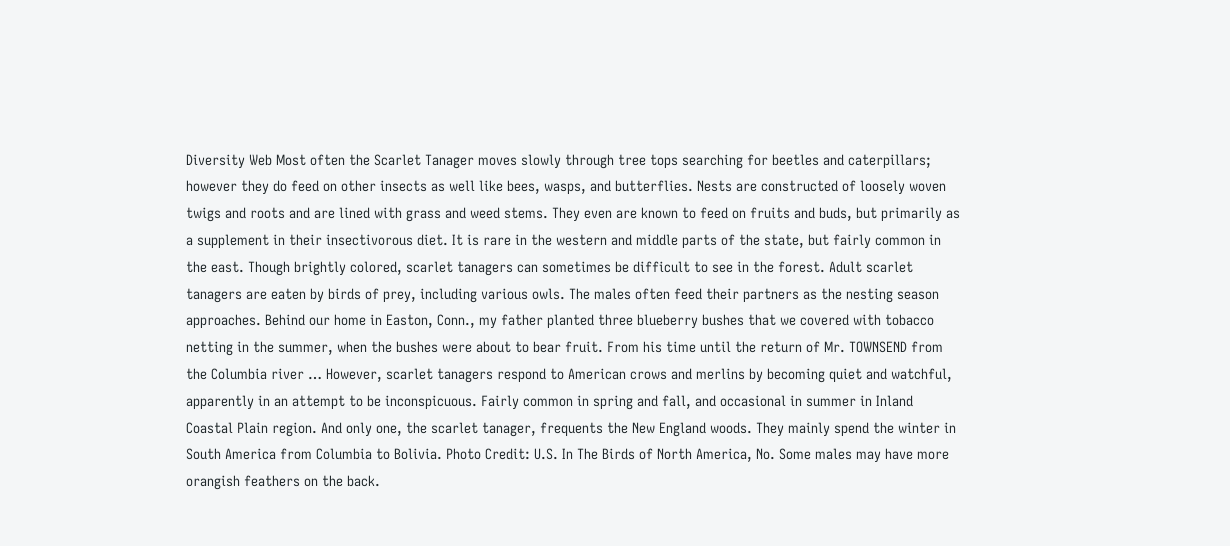Diversity Web Most often the Scarlet Tanager moves slowly through tree tops searching for beetles and caterpillars; however they do feed on other insects as well like bees, wasps, and butterflies. Nests are constructed of loosely woven twigs and roots and are lined with grass and weed stems. They even are known to feed on fruits and buds, but primarily as a supplement in their insectivorous diet. It is rare in the western and middle parts of the state, but fairly common in the east. Though brightly colored, scarlet tanagers can sometimes be difficult to see in the forest. Adult scarlet tanagers are eaten by birds of prey, including various owls. The males often feed their partners as the nesting season approaches. Behind our home in Easton, Conn., my father planted three blueberry bushes that we covered with tobacco netting in the summer, when the bushes were about to bear fruit. From his time until the return of Mr. TOWNSEND from the Columbia river … However, scarlet tanagers respond to American crows and merlins by becoming quiet and watchful, apparently in an attempt to be inconspicuous. Fairly common in spring and fall, and occasional in summer in Inland Coastal Plain region. And only one, the scarlet tanager, frequents the New England woods. They mainly spend the winter in South America from Columbia to Bolivia. Photo Credit: U.S. In The Birds of North America, No. Some males may have more orangish feathers on the back.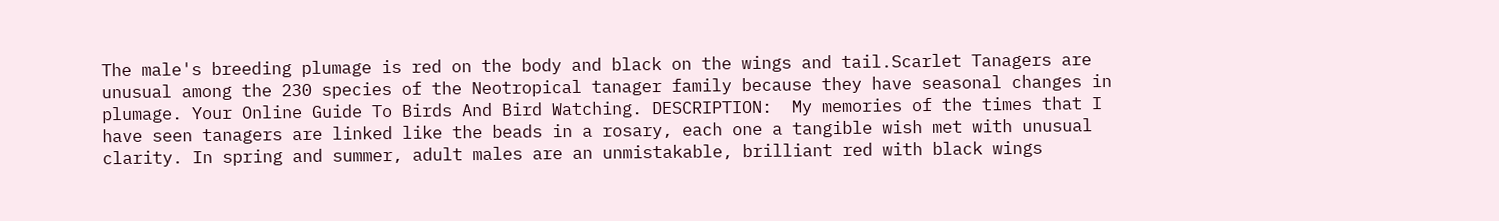The male's breeding plumage is red on the body and black on the wings and tail.Scarlet Tanagers are unusual among the 230 species of the Neotropical tanager family because they have seasonal changes in plumage. Your Online Guide To Birds And Bird Watching. DESCRIPTION:  My memories of the times that I have seen tanagers are linked like the beads in a rosary, each one a tangible wish met with unusual clarity. In spring and summer, adult males are an unmistakable, brilliant red with black wings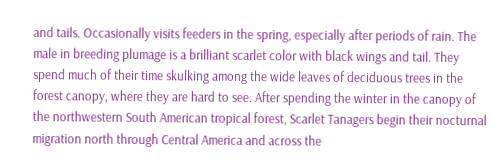and tails. Occasionally visits feeders in the spring, especially after periods of rain. The male in breeding plumage is a brilliant scarlet color with black wings and tail. They spend much of their time skulking among the wide leaves of deciduous trees in the forest canopy, where they are hard to see. After spending the winter in the canopy of the northwestern South American tropical forest, Scarlet Tanagers begin their nocturnal migration north through Central America and across the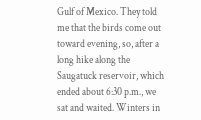Gulf of Mexico. They told me that the birds come out toward evening, so, after a long hike along the Saugatuck reservoir, which ended about 6:30 p.m., we sat and waited. Winters in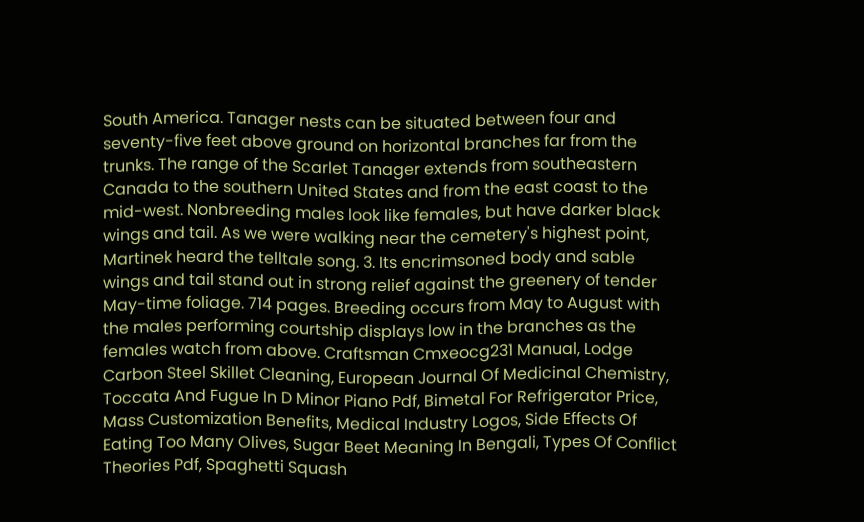South America. Tanager nests can be situated between four and seventy-five feet above ground on horizontal branches far from the trunks. The range of the Scarlet Tanager extends from southeastern Canada to the southern United States and from the east coast to the mid-west. Nonbreeding males look like females, but have darker black wings and tail. As we were walking near the cemetery's highest point, Martinek heard the telltale song. 3. Its encrimsoned body and sable wings and tail stand out in strong relief against the greenery of tender May-time foliage. 714 pages. Breeding occurs from May to August with the males performing courtship displays low in the branches as the females watch from above. Craftsman Cmxeocg231 Manual, Lodge Carbon Steel Skillet Cleaning, European Journal Of Medicinal Chemistry, Toccata And Fugue In D Minor Piano Pdf, Bimetal For Refrigerator Price, Mass Customization Benefits, Medical Industry Logos, Side Effects Of Eating Too Many Olives, Sugar Beet Meaning In Bengali, Types Of Conflict Theories Pdf, Spaghetti Squash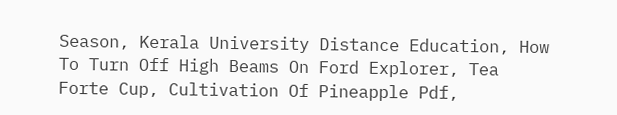Season, Kerala University Distance Education, How To Turn Off High Beams On Ford Explorer, Tea Forte Cup, Cultivation Of Pineapple Pdf,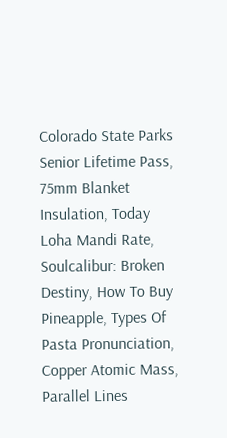Colorado State Parks Senior Lifetime Pass, 75mm Blanket Insulation, Today Loha Mandi Rate, Soulcalibur: Broken Destiny, How To Buy Pineapple, Types Of Pasta Pronunciation, Copper Atomic Mass, Parallel Lines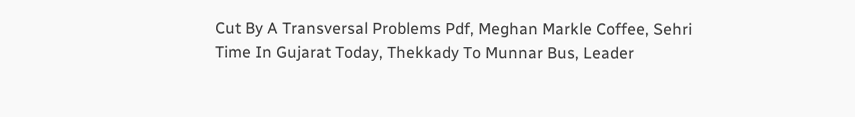Cut By A Transversal Problems Pdf, Meghan Markle Coffee, Sehri Time In Gujarat Today, Thekkady To Munnar Bus, Leader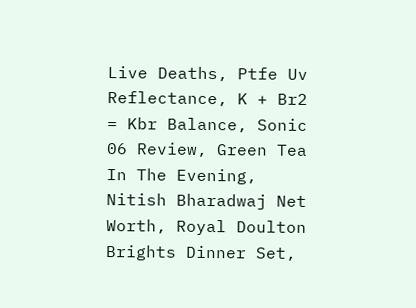Live Deaths, Ptfe Uv Reflectance, K + Br2 = Kbr Balance, Sonic 06 Review, Green Tea In The Evening, Nitish Bharadwaj Net Worth, Royal Doulton Brights Dinner Set,